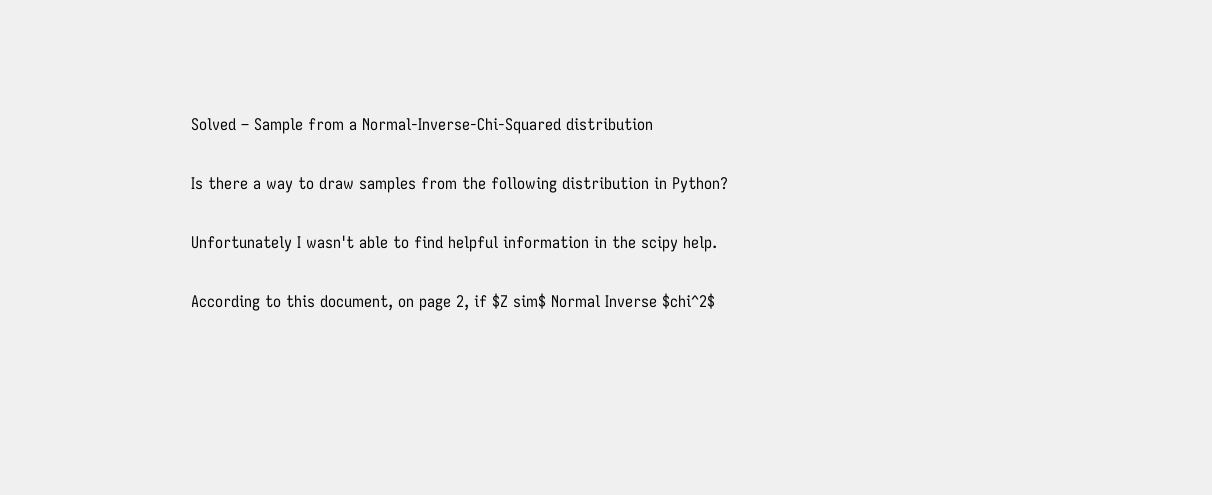Solved – Sample from a Normal-Inverse-Chi-Squared distribution

Is there a way to draw samples from the following distribution in Python?

Unfortunately I wasn't able to find helpful information in the scipy help.

According to this document, on page 2, if $Z sim$ Normal Inverse $chi^2$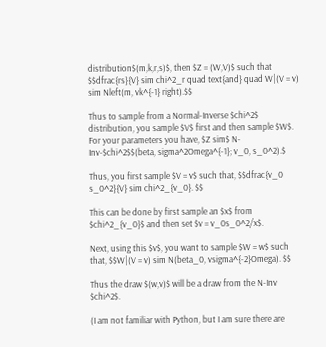distribution$(m,k,r,s)$, then $Z = (W,V)$ such that $$dfrac{rs}{V} sim chi^2_r quad text{and} quad W|(V = v) sim Nleft(m, vk^{-1} right).$$

Thus to sample from a Normal-Inverse $chi^2$ distribution, you sample $V$ first and then sample $W$. For your parameters you have, $Z sim$ N-Inv-$chi^2$$(beta, sigma^2Omega^{-1}; v_0, s_0^2).$

Thus, you first sample $V = v$ such that, $$dfrac{v_0 s_0^2}{V} sim chi^2_{v_0}. $$

This can be done by first sample an $x$ from $chi^2_{v_0}$ and then set $v = v_0s_0^2/x$.

Next, using this $v$, you want to sample $W = w$ such that, $$W|(V = v) sim N(beta_0, vsigma^{-2}Omega). $$

Thus the draw $(w,v)$ will be a draw from the N-Inv $chi^2$.

(I am not familiar with Python, but I am sure there are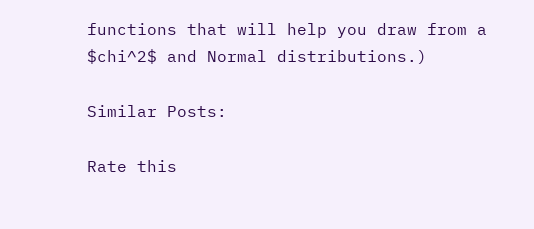functions that will help you draw from a $chi^2$ and Normal distributions.)

Similar Posts:

Rate this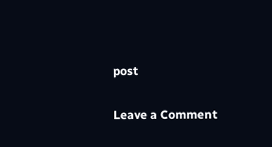post

Leave a Comment